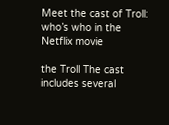Meet the cast of Troll: who’s who in the Netflix movie

the Troll The cast includes several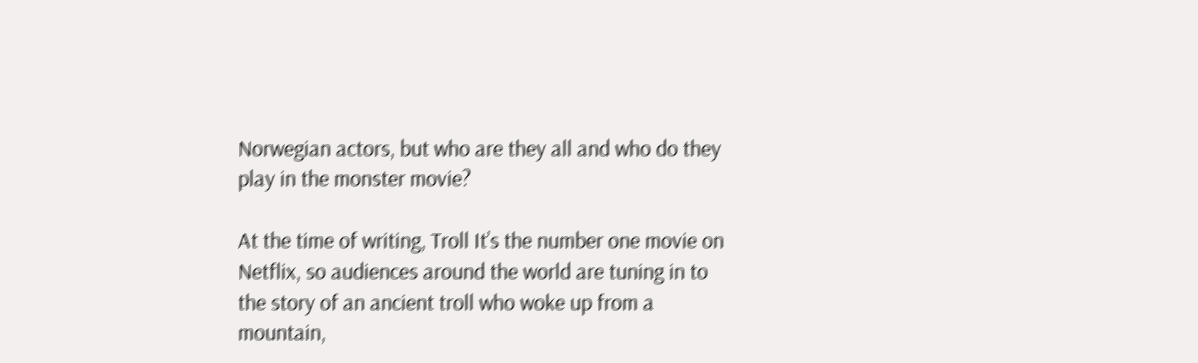Norwegian actors, but who are they all and who do they play in the monster movie?

At the time of writing, Troll It’s the number one movie on Netflix, so audiences around the world are tuning in to the story of an ancient troll who woke up from a mountain,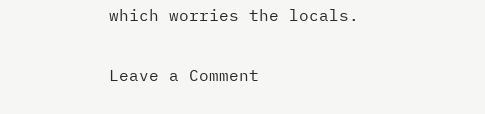which worries the locals.

Leave a Comment